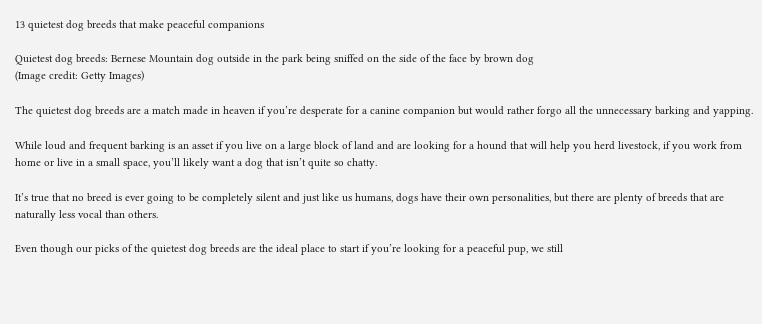13 quietest dog breeds that make peaceful companions

Quietest dog breeds: Bernese Mountain dog outside in the park being sniffed on the side of the face by brown dog
(Image credit: Getty Images)

The quietest dog breeds are a match made in heaven if you’re desperate for a canine companion but would rather forgo all the unnecessary barking and yapping.

While loud and frequent barking is an asset if you live on a large block of land and are looking for a hound that will help you herd livestock, if you work from home or live in a small space, you’ll likely want a dog that isn’t quite so chatty.

It’s true that no breed is ever going to be completely silent and just like us humans, dogs have their own personalities, but there are plenty of breeds that are naturally less vocal than others.

Even though our picks of the quietest dog breeds are the ideal place to start if you’re looking for a peaceful pup, we still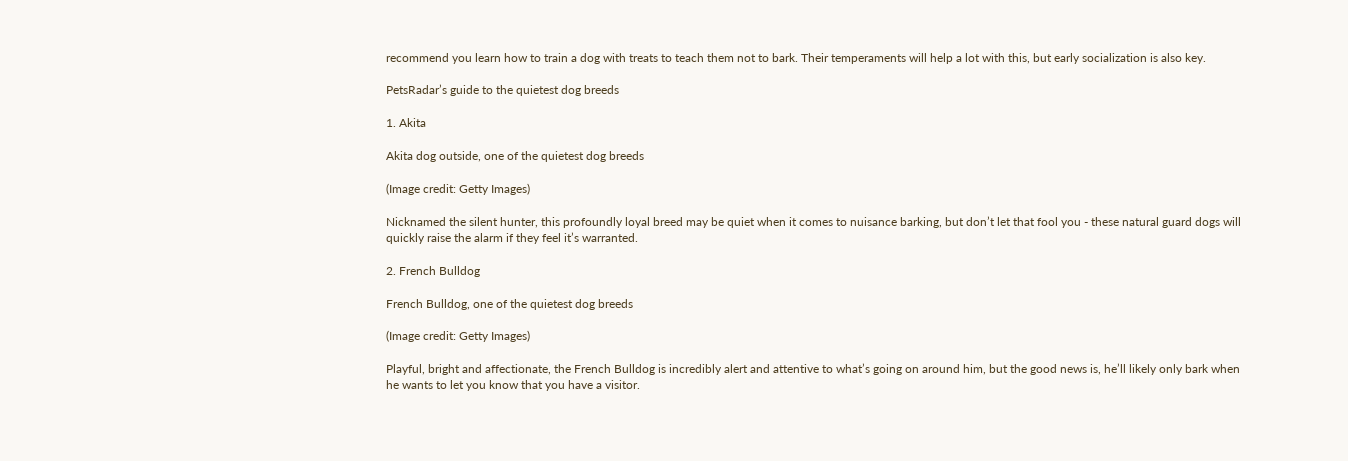recommend you learn how to train a dog with treats to teach them not to bark. Their temperaments will help a lot with this, but early socialization is also key.

PetsRadar’s guide to the quietest dog breeds

1. Akita

Akita dog outside, one of the quietest dog breeds

(Image credit: Getty Images)

Nicknamed the silent hunter, this profoundly loyal breed may be quiet when it comes to nuisance barking, but don’t let that fool you - these natural guard dogs will quickly raise the alarm if they feel it’s warranted.

2. French Bulldog

French Bulldog, one of the quietest dog breeds

(Image credit: Getty Images)

Playful, bright and affectionate, the French Bulldog is incredibly alert and attentive to what’s going on around him, but the good news is, he’ll likely only bark when he wants to let you know that you have a visitor.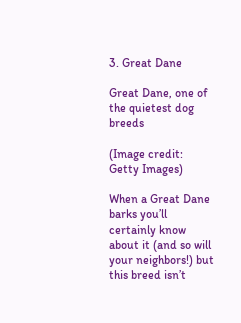3. Great Dane

Great Dane, one of the quietest dog breeds

(Image credit: Getty Images)

When a Great Dane barks you’ll certainly know about it (and so will your neighbors!) but this breed isn’t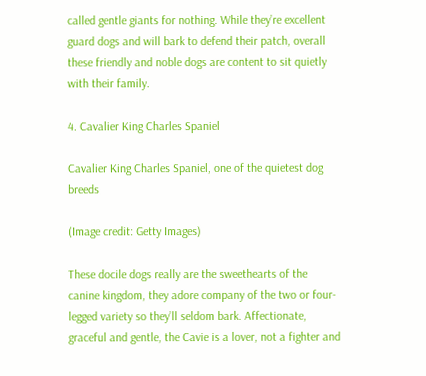called gentle giants for nothing. While they’re excellent guard dogs and will bark to defend their patch, overall these friendly and noble dogs are content to sit quietly with their family.

4. Cavalier King Charles Spaniel

Cavalier King Charles Spaniel, one of the quietest dog breeds

(Image credit: Getty Images)

These docile dogs really are the sweethearts of the canine kingdom, they adore company of the two or four-legged variety so they’ll seldom bark. Affectionate, graceful and gentle, the Cavie is a lover, not a fighter and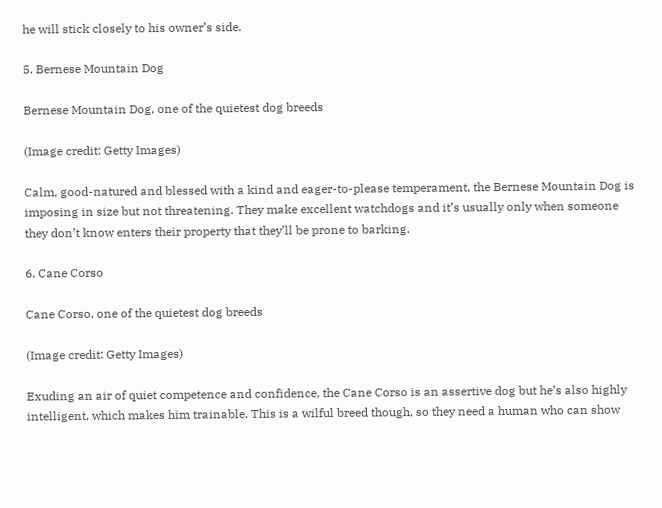he will stick closely to his owner’s side.

5. Bernese Mountain Dog

Bernese Mountain Dog, one of the quietest dog breeds

(Image credit: Getty Images)

Calm, good-natured and blessed with a kind and eager-to-please temperament, the Bernese Mountain Dog is imposing in size but not threatening. They make excellent watchdogs and it’s usually only when someone they don’t know enters their property that they’ll be prone to barking.

6. Cane Corso

Cane Corso, one of the quietest dog breeds

(Image credit: Getty Images)

Exuding an air of quiet competence and confidence, the Cane Corso is an assertive dog but he’s also highly intelligent, which makes him trainable. This is a wilful breed though, so they need a human who can show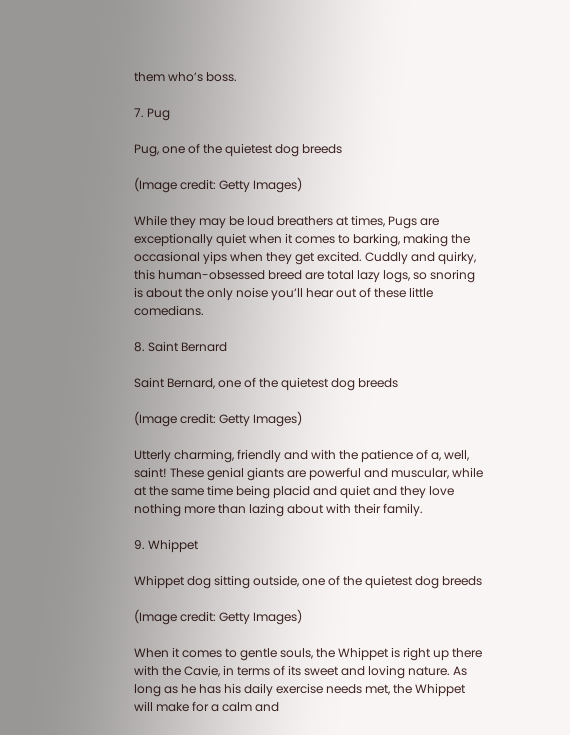them who’s boss.

7. Pug

Pug, one of the quietest dog breeds

(Image credit: Getty Images)

While they may be loud breathers at times, Pugs are exceptionally quiet when it comes to barking, making the occasional yips when they get excited. Cuddly and quirky, this human-obsessed breed are total lazy logs, so snoring is about the only noise you’ll hear out of these little comedians.

8. Saint Bernard

Saint Bernard, one of the quietest dog breeds

(Image credit: Getty Images)

Utterly charming, friendly and with the patience of a, well, saint! These genial giants are powerful and muscular, while at the same time being placid and quiet and they love nothing more than lazing about with their family.

9. Whippet

Whippet dog sitting outside, one of the quietest dog breeds

(Image credit: Getty Images)

When it comes to gentle souls, the Whippet is right up there with the Cavie, in terms of its sweet and loving nature. As long as he has his daily exercise needs met, the Whippet will make for a calm and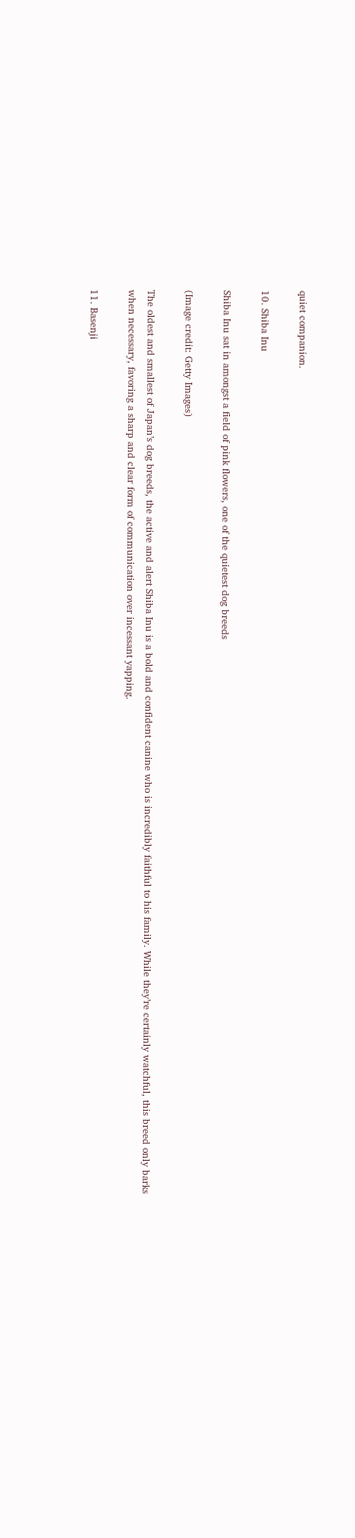quiet companion.

10. Shiba Inu

Shiba Inu sat in amongst a field of pink flowers, one of the quietest dog breeds

(Image credit: Getty Images)

The oldest and smallest of Japan’s dog breeds, the active and alert Shiba Inu is a bold and confident canine who is incredibly faithful to his family. While they’re certainly watchful, this breed only barks when necessary, favoring a sharp and clear form of communication over incessant yapping.

11. Basenji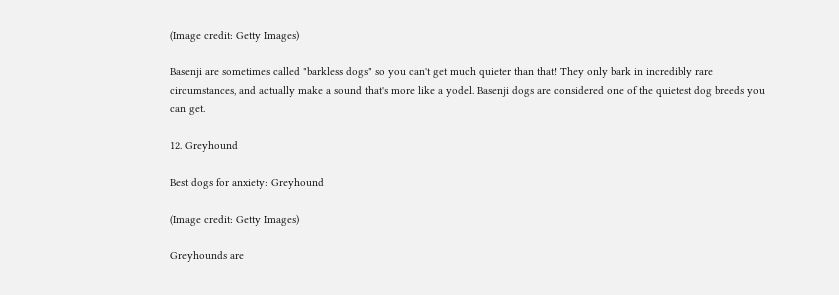(Image credit: Getty Images)

Basenji are sometimes called "barkless dogs" so you can't get much quieter than that! They only bark in incredibly rare circumstances, and actually make a sound that's more like a yodel. Basenji dogs are considered one of the quietest dog breeds you can get.

12. Greyhound

Best dogs for anxiety: Greyhound

(Image credit: Getty Images)

Greyhounds are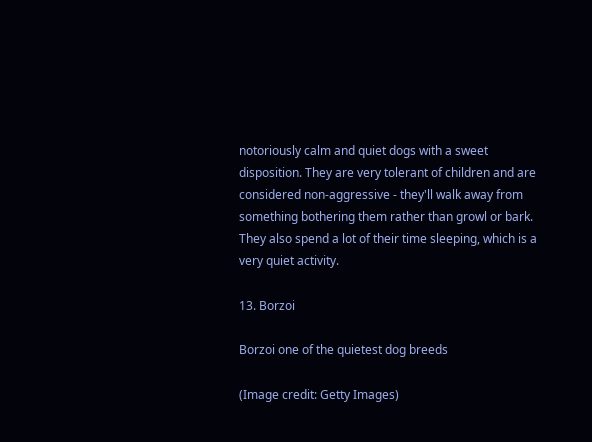notoriously calm and quiet dogs with a sweet disposition. They are very tolerant of children and are considered non-aggressive - they'll walk away from something bothering them rather than growl or bark. They also spend a lot of their time sleeping, which is a very quiet activity.

13. Borzoi

Borzoi one of the quietest dog breeds

(Image credit: Getty Images)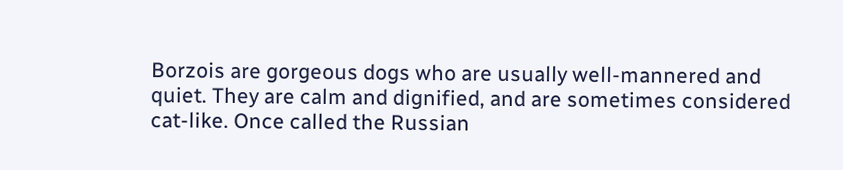Borzois are gorgeous dogs who are usually well-mannered and quiet. They are calm and dignified, and are sometimes considered cat-like. Once called the Russian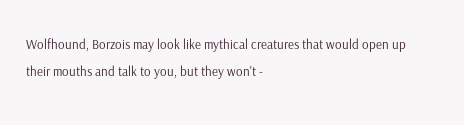Wolfhound, Borzois may look like mythical creatures that would open up their mouths and talk to you, but they won't -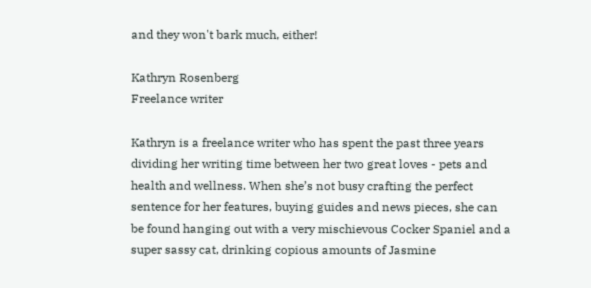and they won't bark much, either!

Kathryn Rosenberg
Freelance writer

Kathryn is a freelance writer who has spent the past three years dividing her writing time between her two great loves - pets and health and wellness. When she’s not busy crafting the perfect sentence for her features, buying guides and news pieces, she can be found hanging out with a very mischievous Cocker Spaniel and a super sassy cat, drinking copious amounts of Jasmine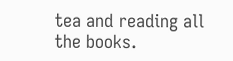tea and reading all the books.